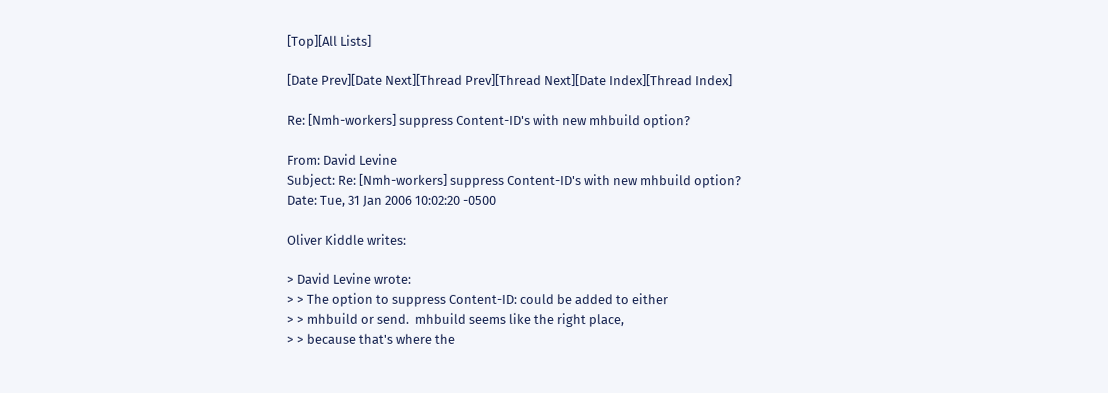[Top][All Lists]

[Date Prev][Date Next][Thread Prev][Thread Next][Date Index][Thread Index]

Re: [Nmh-workers] suppress Content-ID's with new mhbuild option?

From: David Levine
Subject: Re: [Nmh-workers] suppress Content-ID's with new mhbuild option?
Date: Tue, 31 Jan 2006 10:02:20 -0500

Oliver Kiddle writes:

> David Levine wrote:
> > The option to suppress Content-ID: could be added to either
> > mhbuild or send.  mhbuild seems like the right place,
> > because that's where the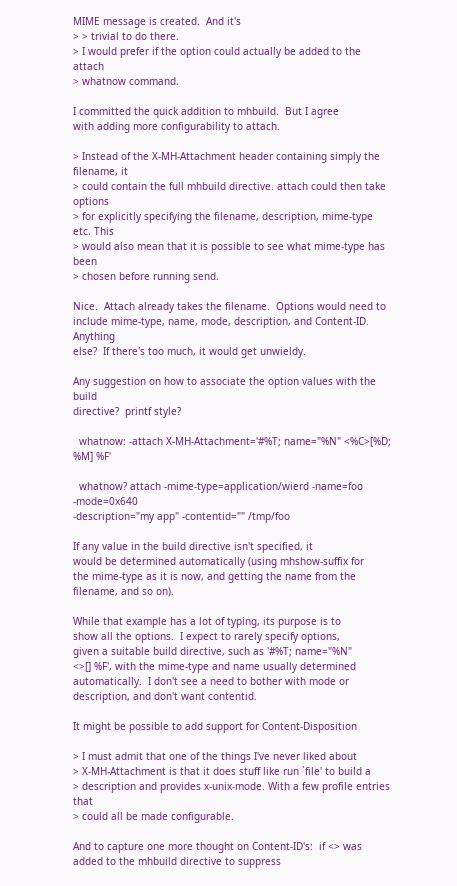MIME message is created.  And it's
> > trivial to do there.
> I would prefer if the option could actually be added to the attach
> whatnow command.

I committed the quick addition to mhbuild.  But I agree
with adding more configurability to attach.

> Instead of the X-MH-Attachment header containing simply the filename, it
> could contain the full mhbuild directive. attach could then take options
> for explicitly specifying the filename, description, mime-type etc. This
> would also mean that it is possible to see what mime-type has been
> chosen before running send.

Nice.  Attach already takes the filename.  Options would need to
include mime-type, name, mode, description, and Content-ID.  Anything
else?  If there's too much, it would get unwieldy.

Any suggestion on how to associate the option values with the build
directive?  printf style?

  whatnow: -attach X-MH-Attachment='#%T; name="%N" <%C>[%D; %M] %F'

  whatnow? attach -mime-type=application/wierd -name=foo -mode=0x640
-description="my app" -contentid="" /tmp/foo

If any value in the build directive isn't specified, it
would be determined automatically (using mhshow-suffix for
the mime-type as it is now, and getting the name from the
filename, and so on).

While that example has a lot of typing, its purpose is to
show all the options.  I expect to rarely specify options,
given a suitable build directive, such as '#%T; name="%N"
<>[] %F', with the mime-type and name usually determined
automatically.  I don't see a need to bother with mode or
description, and don't want contentid.

It might be possible to add support for Content-Disposition

> I must admit that one of the things I've never liked about
> X-MH-Attachment is that it does stuff like run `file' to build a
> description and provides x-unix-mode. With a few profile entries that
> could all be made configurable.

And to capture one more thought on Content-ID's:  if <> was
added to the mhbuild directive to suppress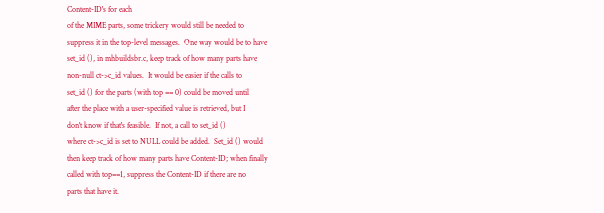Content-ID's for each
of the MIME parts, some trickery would still be needed to
suppress it in the top-level messages.  One way would be to have
set_id (), in mhbuildsbr.c, keep track of how many parts have
non-null ct->c_id values.  It would be easier if the calls to
set_id () for the parts (with top == 0) could be moved until
after the place with a user-specified value is retrieved, but I
don't know if that's feasible.  If not, a call to set_id ()
where ct->c_id is set to NULL could be added.  Set_id () would
then keep track of how many parts have Content-ID; when finally
called with top==1, suppress the Content-ID if there are no
parts that have it.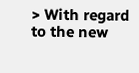> With regard to the new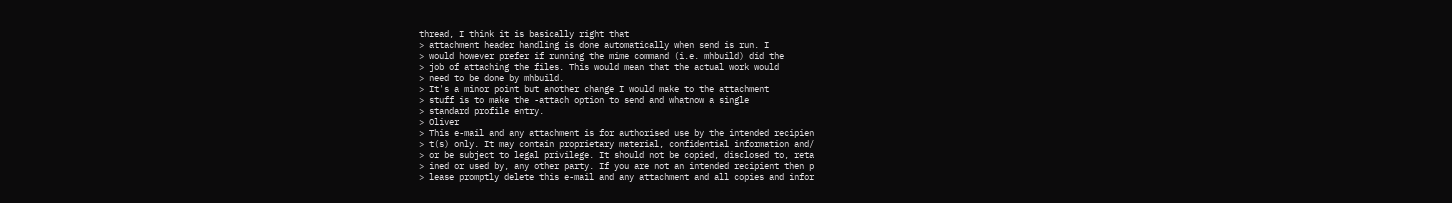thread, I think it is basically right that
> attachment header handling is done automatically when send is run. I
> would however prefer if running the mime command (i.e. mhbuild) did the
> job of attaching the files. This would mean that the actual work would
> need to be done by mhbuild.
> It's a minor point but another change I would make to the attachment
> stuff is to make the -attach option to send and whatnow a single
> standard profile entry.
> Oliver
> This e-mail and any attachment is for authorised use by the intended recipien
> t(s) only. It may contain proprietary material, confidential information and/
> or be subject to legal privilege. It should not be copied, disclosed to, reta
> ined or used by, any other party. If you are not an intended recipient then p
> lease promptly delete this e-mail and any attachment and all copies and infor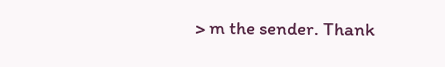> m the sender. Thank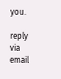you.

reply via email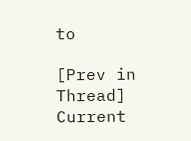to

[Prev in Thread] Current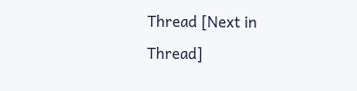Thread [Next in Thread]